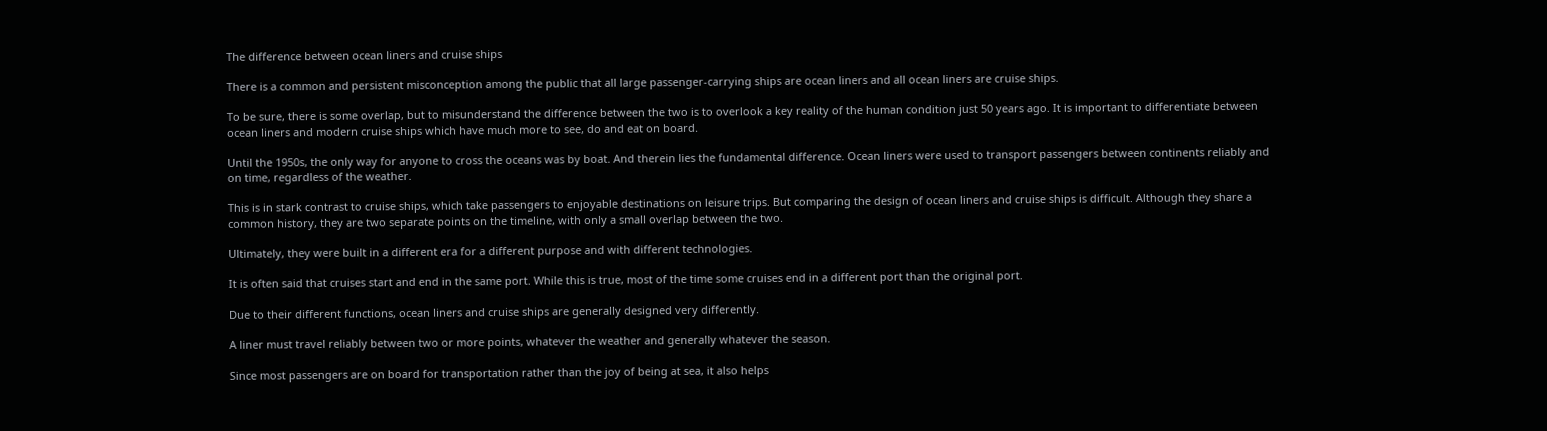The difference between ocean liners and cruise ships

There is a common and persistent misconception among the public that all large passenger-carrying ships are ocean liners and all ocean liners are cruise ships.

To be sure, there is some overlap, but to misunderstand the difference between the two is to overlook a key reality of the human condition just 50 years ago. It is important to differentiate between ocean liners and modern cruise ships which have much more to see, do and eat on board.

Until the 1950s, the only way for anyone to cross the oceans was by boat. And therein lies the fundamental difference. Ocean liners were used to transport passengers between continents reliably and on time, regardless of the weather.

This is in stark contrast to cruise ships, which take passengers to enjoyable destinations on leisure trips. But comparing the design of ocean liners and cruise ships is difficult. Although they share a common history, they are two separate points on the timeline, with only a small overlap between the two.

Ultimately, they were built in a different era for a different purpose and with different technologies.

It is often said that cruises start and end in the same port. While this is true, most of the time some cruises end in a different port than the original port.

Due to their different functions, ocean liners and cruise ships are generally designed very differently.

A liner must travel reliably between two or more points, whatever the weather and generally whatever the season.

Since most passengers are on board for transportation rather than the joy of being at sea, it also helps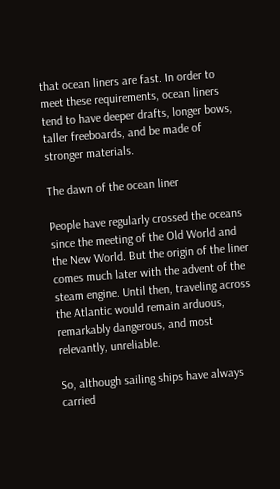that ocean liners are fast. In order to meet these requirements, ocean liners tend to have deeper drafts, longer bows, taller freeboards, and be made of stronger materials.

The dawn of the ocean liner

People have regularly crossed the oceans since the meeting of the Old World and the New World. But the origin of the liner comes much later with the advent of the steam engine. Until then, traveling across the Atlantic would remain arduous, remarkably dangerous, and most relevantly, unreliable.

So, although sailing ships have always carried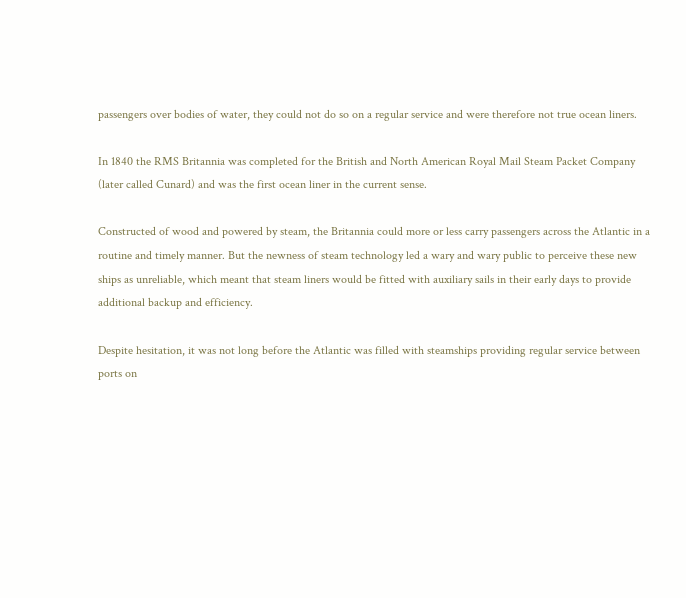passengers over bodies of water, they could not do so on a regular service and were therefore not true ocean liners.

In 1840 the RMS Britannia was completed for the British and North American Royal Mail Steam Packet Company (later called Cunard) and was the first ocean liner in the current sense.

Constructed of wood and powered by steam, the Britannia could more or less carry passengers across the Atlantic in a routine and timely manner. But the newness of steam technology led a wary and wary public to perceive these new ships as unreliable, which meant that steam liners would be fitted with auxiliary sails in their early days to provide additional backup and efficiency.

Despite hesitation, it was not long before the Atlantic was filled with steamships providing regular service between ports on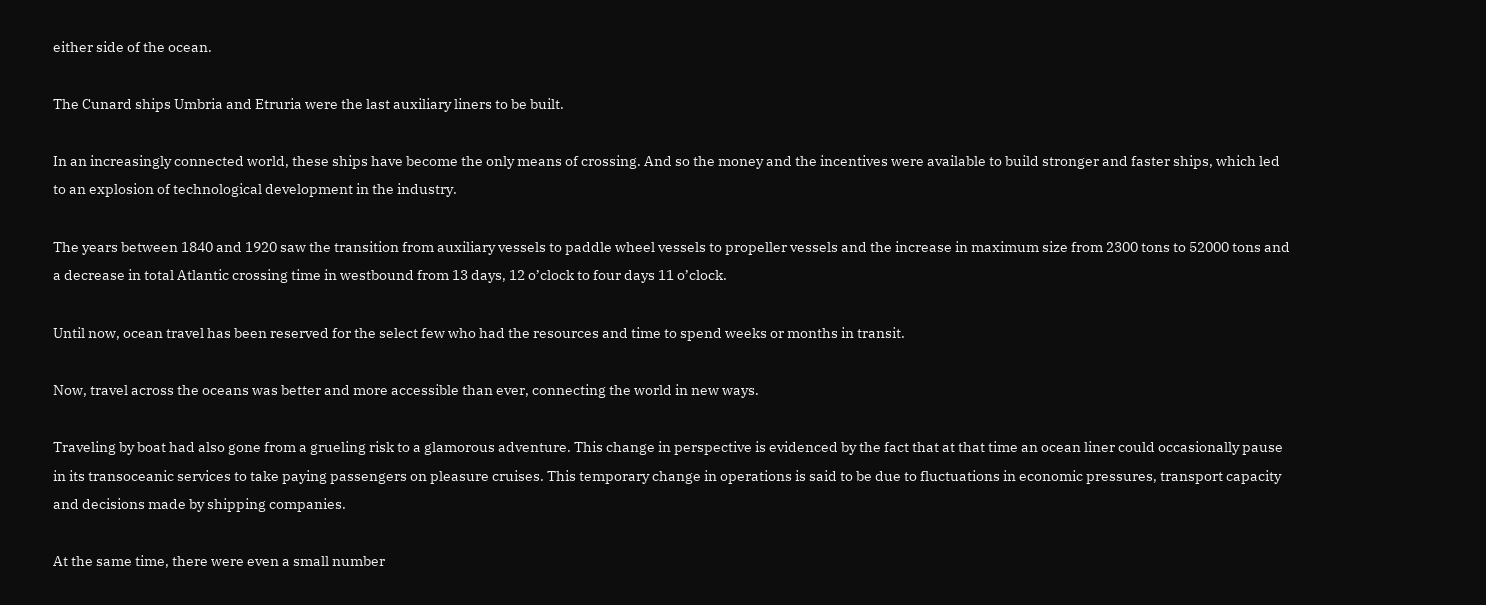either side of the ocean.

The Cunard ships Umbria and Etruria were the last auxiliary liners to be built.

In an increasingly connected world, these ships have become the only means of crossing. And so the money and the incentives were available to build stronger and faster ships, which led to an explosion of technological development in the industry.

The years between 1840 and 1920 saw the transition from auxiliary vessels to paddle wheel vessels to propeller vessels and the increase in maximum size from 2300 tons to 52000 tons and a decrease in total Atlantic crossing time in westbound from 13 days, 12 o’clock to four days 11 o’clock.

Until now, ocean travel has been reserved for the select few who had the resources and time to spend weeks or months in transit.

Now, travel across the oceans was better and more accessible than ever, connecting the world in new ways.

Traveling by boat had also gone from a grueling risk to a glamorous adventure. This change in perspective is evidenced by the fact that at that time an ocean liner could occasionally pause in its transoceanic services to take paying passengers on pleasure cruises. This temporary change in operations is said to be due to fluctuations in economic pressures, transport capacity and decisions made by shipping companies.

At the same time, there were even a small number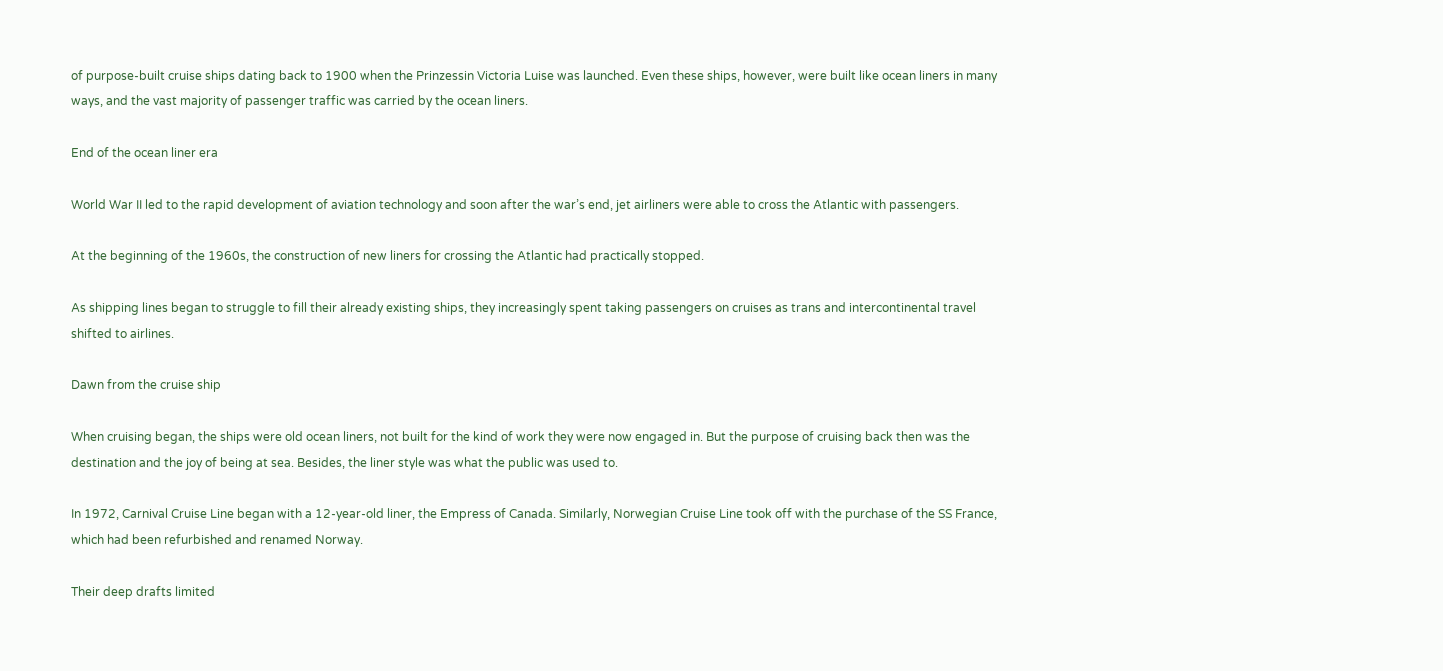of purpose-built cruise ships dating back to 1900 when the Prinzessin Victoria Luise was launched. Even these ships, however, were built like ocean liners in many ways, and the vast majority of passenger traffic was carried by the ocean liners.

End of the ocean liner era

World War II led to the rapid development of aviation technology and soon after the war’s end, jet airliners were able to cross the Atlantic with passengers.

At the beginning of the 1960s, the construction of new liners for crossing the Atlantic had practically stopped.

As shipping lines began to struggle to fill their already existing ships, they increasingly spent taking passengers on cruises as trans and intercontinental travel shifted to airlines.

Dawn from the cruise ship

When cruising began, the ships were old ocean liners, not built for the kind of work they were now engaged in. But the purpose of cruising back then was the destination and the joy of being at sea. Besides, the liner style was what the public was used to.

In 1972, Carnival Cruise Line began with a 12-year-old liner, the Empress of Canada. Similarly, Norwegian Cruise Line took off with the purchase of the SS France, which had been refurbished and renamed Norway.

Their deep drafts limited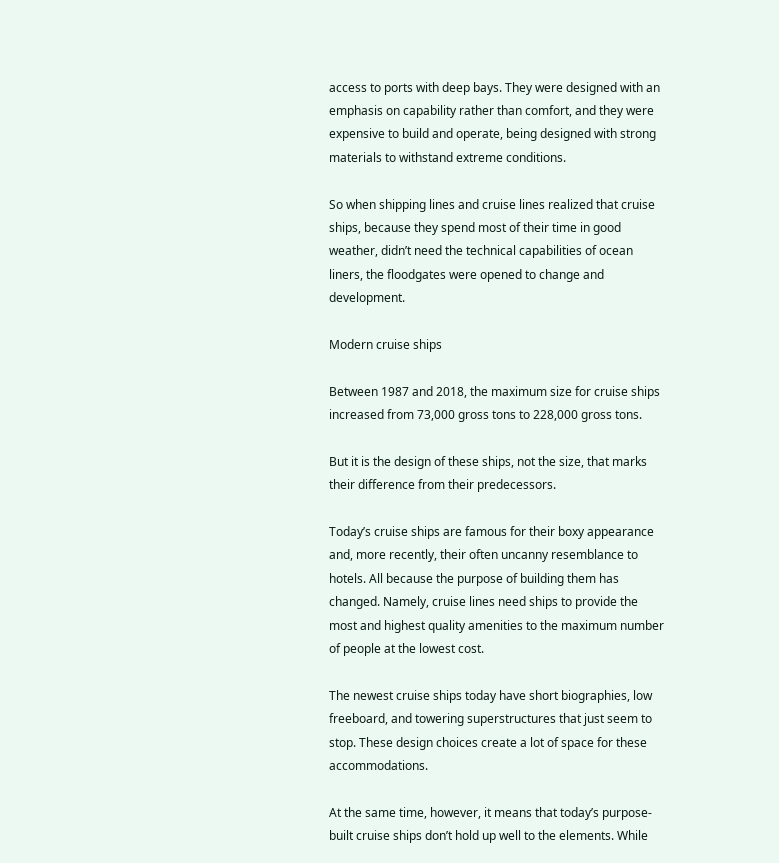access to ports with deep bays. They were designed with an emphasis on capability rather than comfort, and they were expensive to build and operate, being designed with strong materials to withstand extreme conditions.

So when shipping lines and cruise lines realized that cruise ships, because they spend most of their time in good weather, didn’t need the technical capabilities of ocean liners, the floodgates were opened to change and development.

Modern cruise ships

Between 1987 and 2018, the maximum size for cruise ships increased from 73,000 gross tons to 228,000 gross tons.

But it is the design of these ships, not the size, that marks their difference from their predecessors.

Today’s cruise ships are famous for their boxy appearance and, more recently, their often uncanny resemblance to hotels. All because the purpose of building them has changed. Namely, cruise lines need ships to provide the most and highest quality amenities to the maximum number of people at the lowest cost.

The newest cruise ships today have short biographies, low freeboard, and towering superstructures that just seem to stop. These design choices create a lot of space for these accommodations.

At the same time, however, it means that today’s purpose-built cruise ships don’t hold up well to the elements. While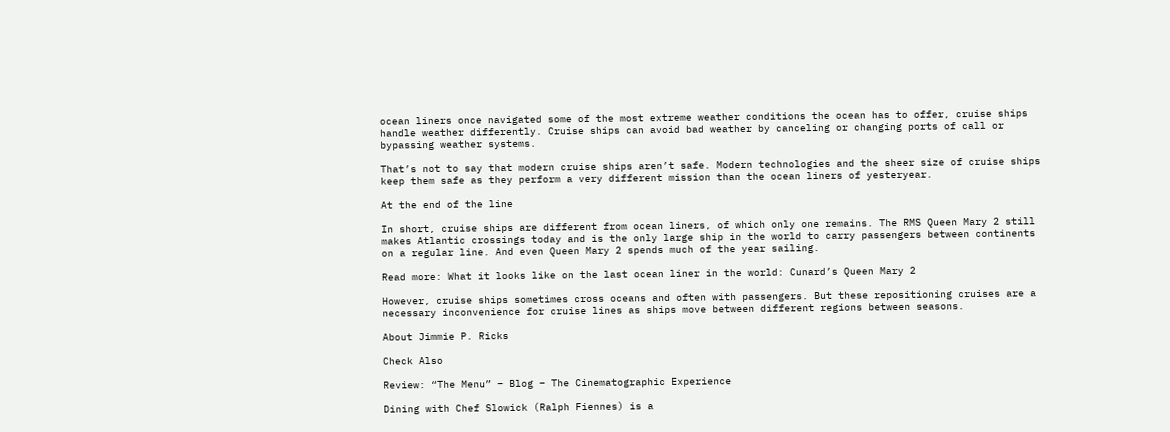ocean liners once navigated some of the most extreme weather conditions the ocean has to offer, cruise ships handle weather differently. Cruise ships can avoid bad weather by canceling or changing ports of call or bypassing weather systems.

That’s not to say that modern cruise ships aren’t safe. Modern technologies and the sheer size of cruise ships keep them safe as they perform a very different mission than the ocean liners of yesteryear.

At the end of the line

In short, cruise ships are different from ocean liners, of which only one remains. The RMS Queen Mary 2 still makes Atlantic crossings today and is the only large ship in the world to carry passengers between continents on a regular line. And even Queen Mary 2 spends much of the year sailing.

Read more: What it looks like on the last ocean liner in the world: Cunard’s Queen Mary 2

However, cruise ships sometimes cross oceans and often with passengers. But these repositioning cruises are a necessary inconvenience for cruise lines as ships move between different regions between seasons.

About Jimmie P. Ricks

Check Also

Review: “The Menu” – Blog – The Cinematographic Experience

Dining with Chef Slowick (Ralph Fiennes) is a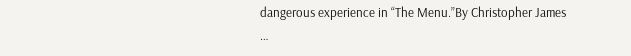dangerous experience in “The Menu.”By Christopher James …